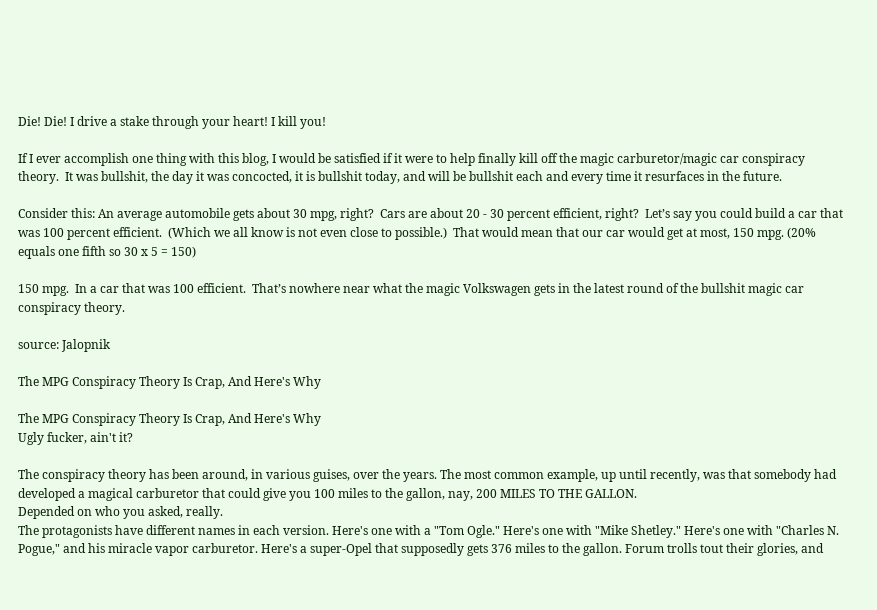Die! Die! I drive a stake through your heart! I kill you!

If I ever accomplish one thing with this blog, I would be satisfied if it were to help finally kill off the magic carburetor/magic car conspiracy theory.  It was bullshit, the day it was concocted, it is bullshit today, and will be bullshit each and every time it resurfaces in the future.

Consider this: An average automobile gets about 30 mpg, right?  Cars are about 20 - 30 percent efficient, right?  Let’s say you could build a car that was 100 percent efficient.  (Which we all know is not even close to possible.)  That would mean that our car would get at most, 150 mpg. (20% equals one fifth so 30 x 5 = 150)

150 mpg.  In a car that was 100 efficient.  That’s nowhere near what the magic Volkswagen gets in the latest round of the bullshit magic car conspiracy theory.

source: Jalopnik

The MPG Conspiracy Theory Is Crap, And Here's Why

The MPG Conspiracy Theory Is Crap, And Here's Why
Ugly fucker, ain't it?

The conspiracy theory has been around, in various guises, over the years. The most common example, up until recently, was that somebody had developed a magical carburetor that could give you 100 miles to the gallon, nay, 200 MILES TO THE GALLON.
Depended on who you asked, really.
The protagonists have different names in each version. Here's one with a "Tom Ogle." Here's one with "Mike Shetley." Here's one with "Charles N. Pogue," and his miracle vapor carburetor. Here's a super-Opel that supposedly gets 376 miles to the gallon. Forum trolls tout their glories, and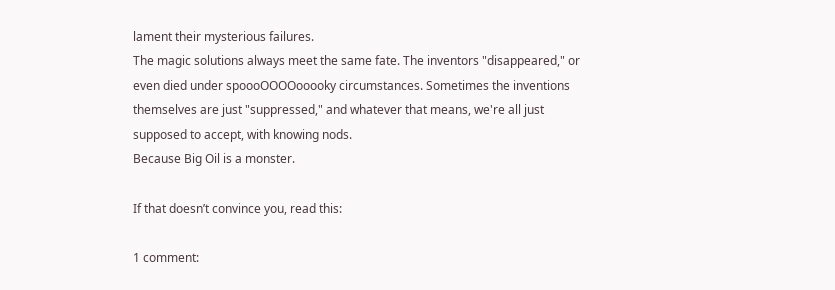lament their mysterious failures.
The magic solutions always meet the same fate. The inventors "disappeared," or even died under spoooOOOOooooky circumstances. Sometimes the inventions themselves are just "suppressed," and whatever that means, we're all just supposed to accept, with knowing nods.
Because Big Oil is a monster.

If that doesn’t convince you, read this:

1 comment: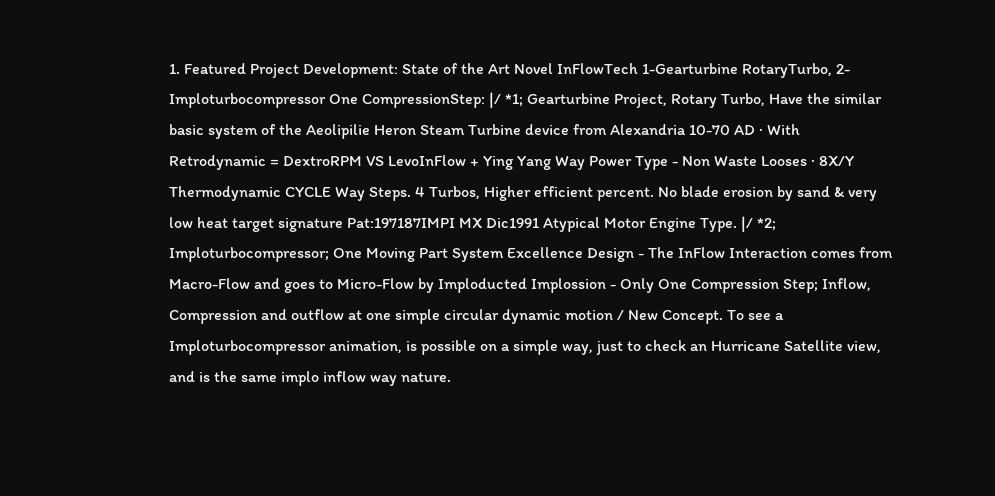1. Featured Project Development: State of the Art Novel InFlowTech 1-Gearturbine RotaryTurbo, 2-Imploturbocompressor One CompressionStep: |/ *1; Gearturbine Project, Rotary Turbo, Have the similar basic system of the Aeolipilie Heron Steam Turbine device from Alexandria 10-70 AD · With Retrodynamic = DextroRPM VS LevoInFlow + Ying Yang Way Power Type - Non Waste Looses · 8X/Y Thermodynamic CYCLE Way Steps. 4 Turbos, Higher efficient percent. No blade erosion by sand & very low heat target signature Pat:197187IMPI MX Dic1991 Atypical Motor Engine Type. |/ *2; Imploturbocompressor; One Moving Part System Excellence Design - The InFlow Interaction comes from Macro-Flow and goes to Micro-Flow by Imploducted Implossion - Only One Compression Step; Inflow, Compression and outflow at one simple circular dynamic motion / New Concept. To see a Imploturbocompressor animation, is possible on a simple way, just to check an Hurricane Satellite view, and is the same implo inflow way nature.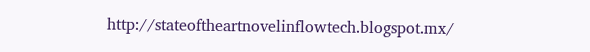http://stateoftheartnovelinflowtech.blogspot.mx/